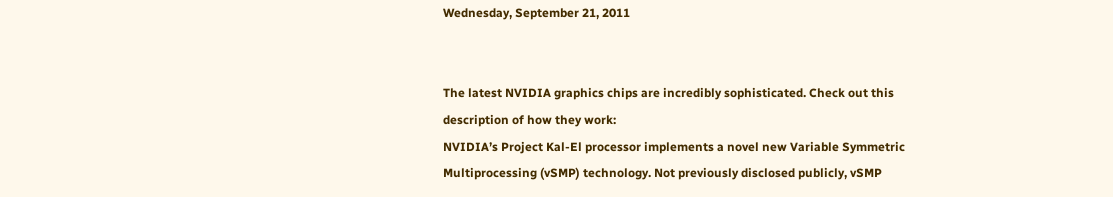Wednesday, September 21, 2011


The latest NVIDIA graphics chips are incredibly sophisticated. Check out this description of how they work:
NVIDIA’s Project Kal-El processor implements a novel new Variable Symmetric Multiprocessing (vSMP) technology. Not previously disclosed publicly, vSMP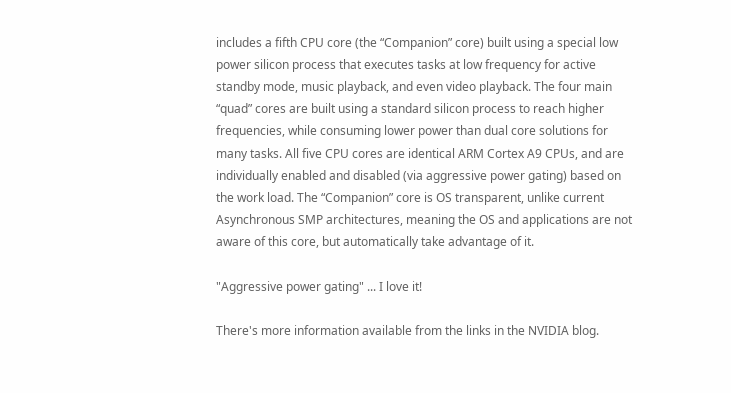includes a fifth CPU core (the “Companion” core) built using a special low power silicon process that executes tasks at low frequency for active standby mode, music playback, and even video playback. The four main “quad” cores are built using a standard silicon process to reach higher frequencies, while consuming lower power than dual core solutions for many tasks. All five CPU cores are identical ARM Cortex A9 CPUs, and are individually enabled and disabled (via aggressive power gating) based on the work load. The “Companion” core is OS transparent, unlike current Asynchronous SMP architectures, meaning the OS and applications are not aware of this core, but automatically take advantage of it.

"Aggressive power gating" ... I love it!

There's more information available from the links in the NVIDIA blog.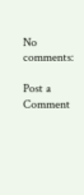No comments:

Post a Comment